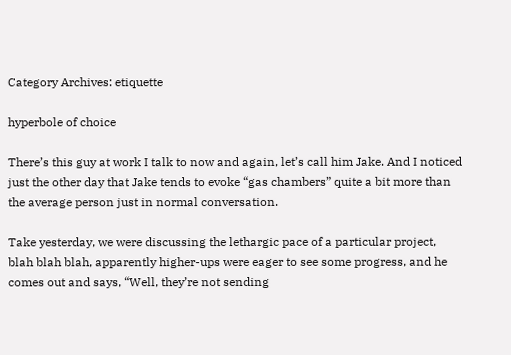Category Archives: etiquette

hyperbole of choice

There’s this guy at work I talk to now and again, let’s call him Jake. And I noticed just the other day that Jake tends to evoke “gas chambers” quite a bit more than the average person just in normal conversation.

Take yesterday, we were discussing the lethargic pace of a particular project, blah blah blah, apparently higher-ups were eager to see some progress, and he comes out and says, “Well, they’re not sending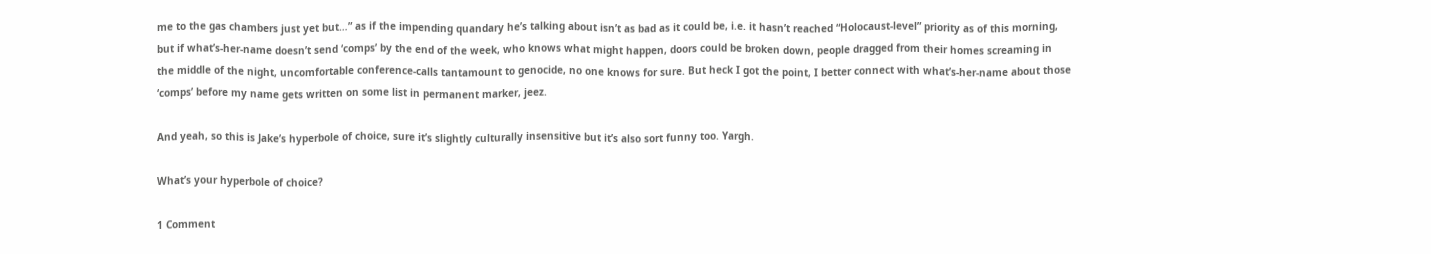me to the gas chambers just yet but…” as if the impending quandary he’s talking about isn’t as bad as it could be, i.e. it hasn’t reached “Holocaust-level” priority as of this morning, but if what’s-her-name doesn’t send ‘comps’ by the end of the week, who knows what might happen, doors could be broken down, people dragged from their homes screaming in the middle of the night, uncomfortable conference-calls tantamount to genocide, no one knows for sure. But heck I got the point, I better connect with what’s-her-name about those ‘comps’ before my name gets written on some list in permanent marker, jeez.

And yeah, so this is Jake’s hyperbole of choice, sure it’s slightly culturally insensitive but it’s also sort funny too. Yargh.

What’s your hyperbole of choice?

1 Comment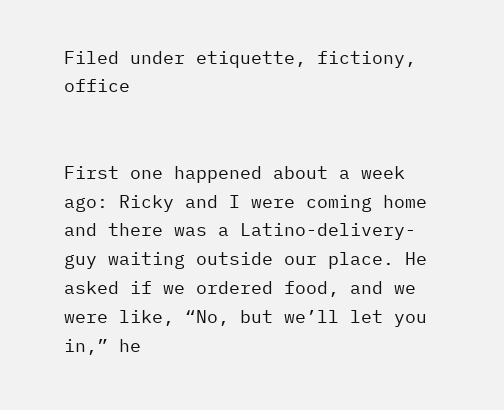Filed under etiquette, fictiony, office


First one happened about a week ago: Ricky and I were coming home and there was a Latino-delivery-guy waiting outside our place. He asked if we ordered food, and we were like, “No, but we’ll let you in,” he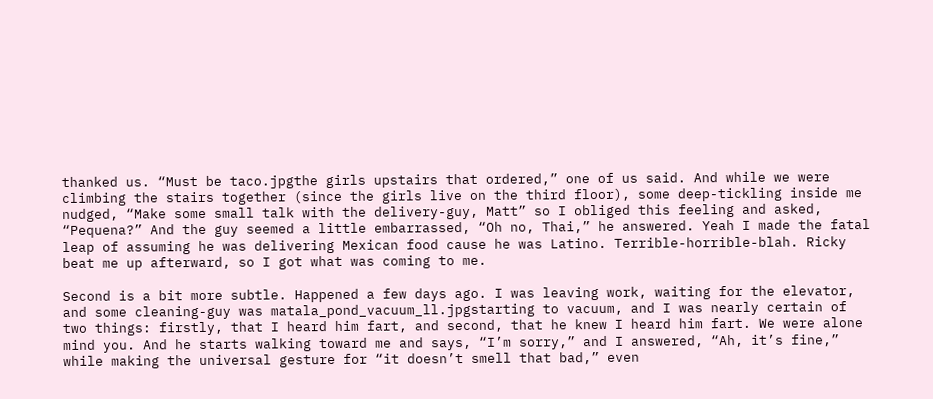thanked us. “Must be taco.jpgthe girls upstairs that ordered,” one of us said. And while we were climbing the stairs together (since the girls live on the third floor), some deep-tickling inside me nudged, “Make some small talk with the delivery-guy, Matt” so I obliged this feeling and asked, “Pequena?” And the guy seemed a little embarrassed, “Oh no, Thai,” he answered. Yeah I made the fatal leap of assuming he was delivering Mexican food cause he was Latino. Terrible-horrible-blah. Ricky beat me up afterward, so I got what was coming to me.

Second is a bit more subtle. Happened a few days ago. I was leaving work, waiting for the elevator, and some cleaning-guy was matala_pond_vacuum_ll.jpgstarting to vacuum, and I was nearly certain of two things: firstly, that I heard him fart, and second, that he knew I heard him fart. We were alone mind you. And he starts walking toward me and says, “I’m sorry,” and I answered, “Ah, it’s fine,” while making the universal gesture for “it doesn’t smell that bad,” even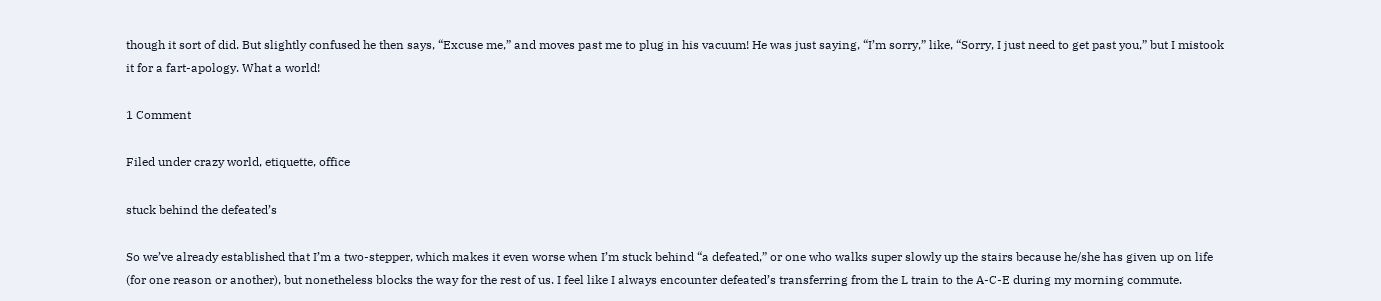though it sort of did. But slightly confused he then says, “Excuse me,” and moves past me to plug in his vacuum! He was just saying, “I’m sorry,” like, “Sorry, I just need to get past you,” but I mistook it for a fart-apology. What a world!

1 Comment

Filed under crazy world, etiquette, office

stuck behind the defeated’s

So we’ve already established that I’m a two-stepper, which makes it even worse when I’m stuck behind “a defeated,” or one who walks super slowly up the stairs because he/she has given up on life (for one reason or another), but nonetheless blocks the way for the rest of us. I feel like I always encounter defeated’s transferring from the L train to the A-C-E during my morning commute.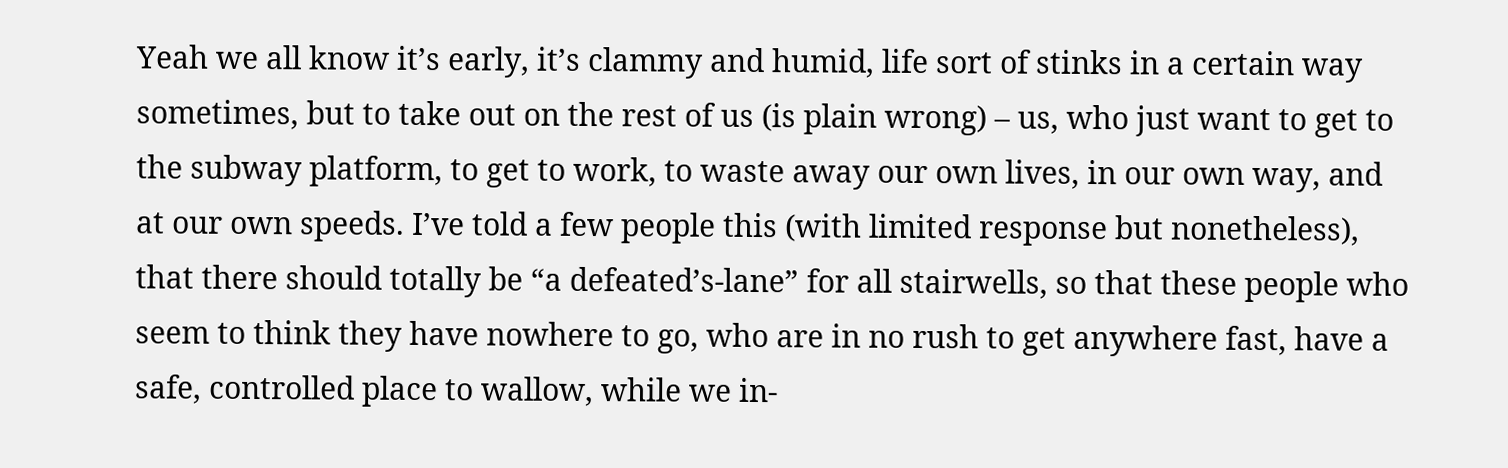Yeah we all know it’s early, it’s clammy and humid, life sort of stinks in a certain way sometimes, but to take out on the rest of us (is plain wrong) – us, who just want to get to the subway platform, to get to work, to waste away our own lives, in our own way, and at our own speeds. I’ve told a few people this (with limited response but nonetheless), that there should totally be “a defeated’s-lane” for all stairwells, so that these people who seem to think they have nowhere to go, who are in no rush to get anywhere fast, have a safe, controlled place to wallow, while we in-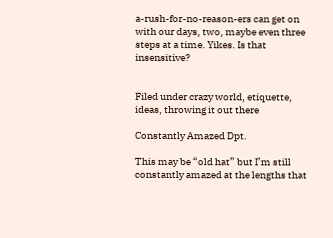a-rush-for-no-reason-ers can get on with our days, two, maybe even three steps at a time. Yikes. Is that insensitive?


Filed under crazy world, etiquette, ideas, throwing it out there

Constantly Amazed Dpt.

This may be “old hat” but I’m still constantly amazed at the lengths that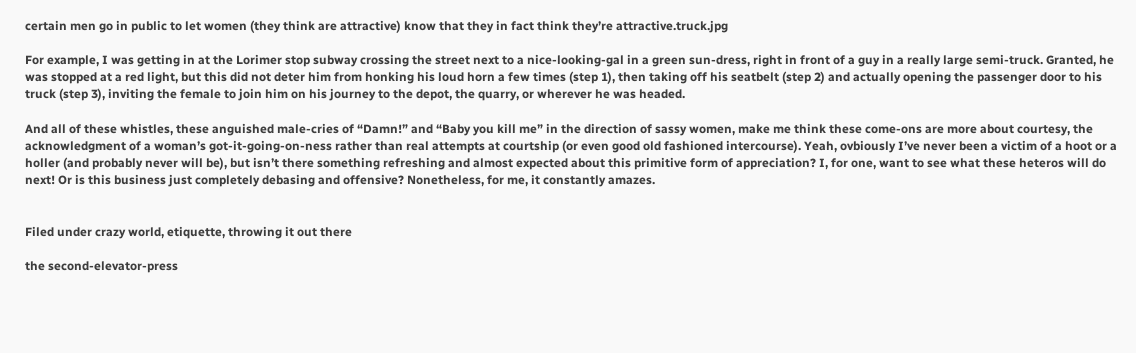certain men go in public to let women (they think are attractive) know that they in fact think they’re attractive.truck.jpg

For example, I was getting in at the Lorimer stop subway crossing the street next to a nice-looking-gal in a green sun-dress, right in front of a guy in a really large semi-truck. Granted, he was stopped at a red light, but this did not deter him from honking his loud horn a few times (step 1), then taking off his seatbelt (step 2) and actually opening the passenger door to his truck (step 3), inviting the female to join him on his journey to the depot, the quarry, or wherever he was headed.

And all of these whistles, these anguished male-cries of “Damn!” and “Baby you kill me” in the direction of sassy women, make me think these come-ons are more about courtesy, the acknowledgment of a woman’s got-it-going-on-ness rather than real attempts at courtship (or even good old fashioned intercourse). Yeah, ovbiously I’ve never been a victim of a hoot or a holler (and probably never will be), but isn’t there something refreshing and almost expected about this primitive form of appreciation? I, for one, want to see what these heteros will do next! Or is this business just completely debasing and offensive? Nonetheless, for me, it constantly amazes.


Filed under crazy world, etiquette, throwing it out there

the second-elevator-press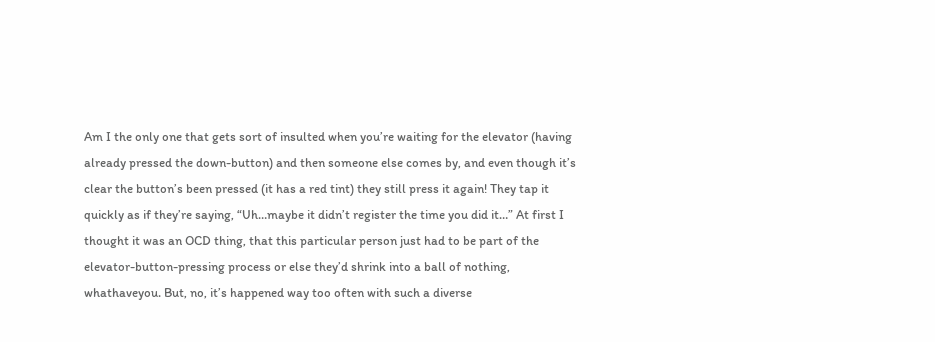Am I the only one that gets sort of insulted when you’re waiting for the elevator (having already pressed the down-button) and then someone else comes by, and even though it’s clear the button’s been pressed (it has a red tint) they still press it again! They tap it quickly as if they’re saying, “Uh…maybe it didn’t register the time you did it…” At first I thought it was an OCD thing, that this particular person just had to be part of the elevator-button-pressing process or else they’d shrink into a ball of nothing, whathaveyou. But, no, it’s happened way too often with such a diverse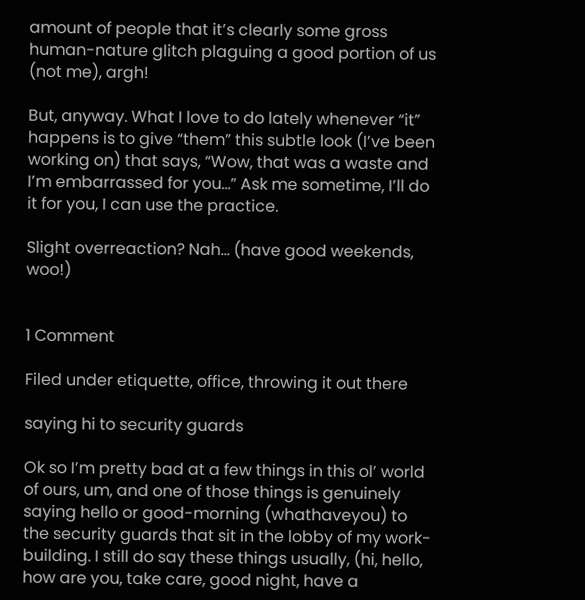amount of people that it’s clearly some gross human-nature glitch plaguing a good portion of us (not me), argh!

But, anyway. What I love to do lately whenever “it” happens is to give “them” this subtle look (I’ve been working on) that says, “Wow, that was a waste and I’m embarrassed for you…” Ask me sometime, I’ll do it for you, I can use the practice.

Slight overreaction? Nah… (have good weekends, woo!)


1 Comment

Filed under etiquette, office, throwing it out there

saying hi to security guards

Ok so I’m pretty bad at a few things in this ol’ world of ours, um, and one of those things is genuinely saying hello or good-morning (whathaveyou) to the security guards that sit in the lobby of my work-building. I still do say these things usually, (hi, hello, how are you, take care, good night, have a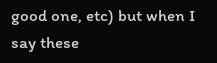good one, etc) but when I say these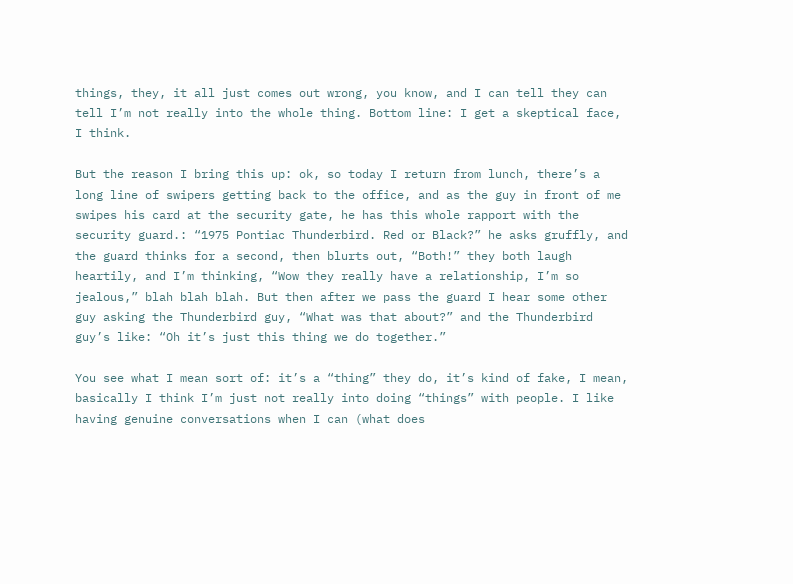things, they, it all just comes out wrong, you know, and I can tell they can tell I’m not really into the whole thing. Bottom line: I get a skeptical face, I think.

But the reason I bring this up: ok, so today I return from lunch, there’s a long line of swipers getting back to the office, and as the guy in front of me swipes his card at the security gate, he has this whole rapport with the security guard.: “1975 Pontiac Thunderbird. Red or Black?” he asks gruffly, and the guard thinks for a second, then blurts out, “Both!” they both laugh heartily, and I’m thinking, “Wow they really have a relationship, I’m so jealous,” blah blah blah. But then after we pass the guard I hear some other guy asking the Thunderbird guy, “What was that about?” and the Thunderbird guy’s like: “Oh it’s just this thing we do together.”

You see what I mean sort of: it’s a “thing” they do, it’s kind of fake, I mean, basically I think I’m just not really into doing “things” with people. I like having genuine conversations when I can (what does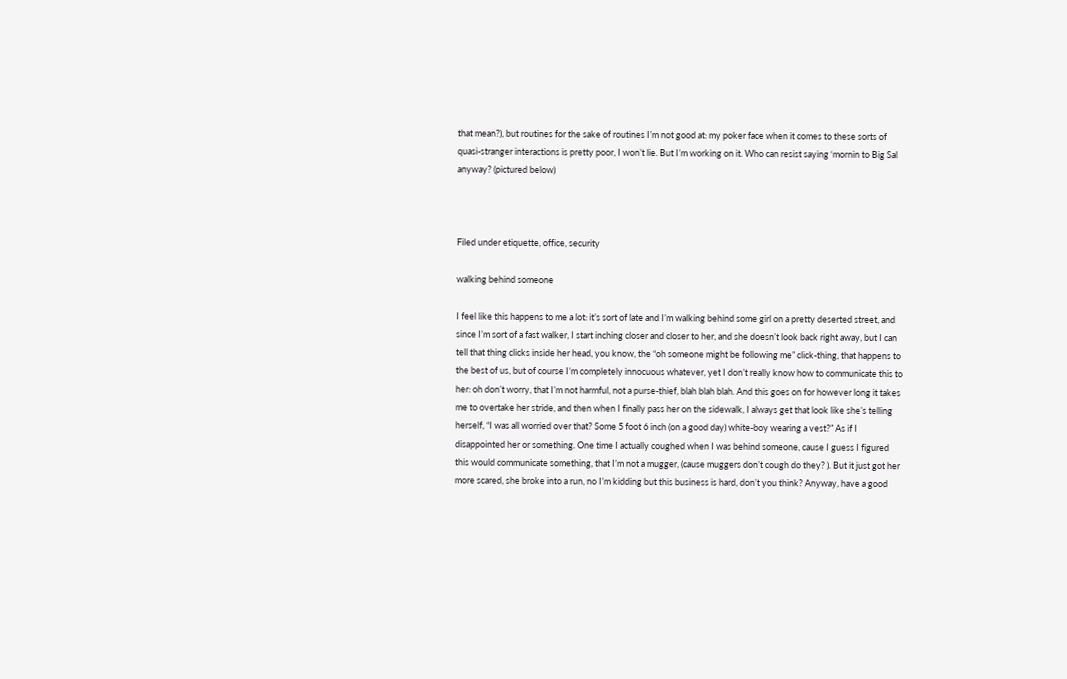that mean?), but routines for the sake of routines I’m not good at: my poker face when it comes to these sorts of quasi-stranger interactions is pretty poor, I won’t lie. But I’m working on it. Who can resist saying ‘mornin to Big Sal anyway? (pictured below)



Filed under etiquette, office, security

walking behind someone

I feel like this happens to me a lot: it’s sort of late and I’m walking behind some girl on a pretty deserted street, and since I’m sort of a fast walker, I start inching closer and closer to her, and she doesn’t look back right away, but I can tell that thing clicks inside her head, you know, the “oh someone might be following me” click-thing, that happens to the best of us, but of course I’m completely innocuous whatever, yet I don’t really know how to communicate this to her: oh don’t worry, that I’m not harmful, not a purse-thief, blah blah blah. And this goes on for however long it takes me to overtake her stride, and then when I finally pass her on the sidewalk, I always get that look like she’s telling herself, “I was all worried over that? Some 5 foot 6 inch (on a good day) white-boy wearing a vest?” As if I disappointed her or something. One time I actually coughed when I was behind someone, cause I guess I figured this would communicate something, that I’m not a mugger, (cause muggers don’t cough do they? ). But it just got her more scared, she broke into a run, no I’m kidding but this business is hard, don’t you think? Anyway, have a good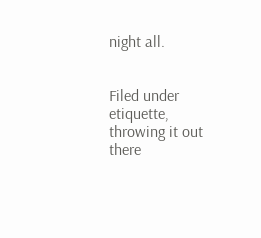night all.


Filed under etiquette, throwing it out there